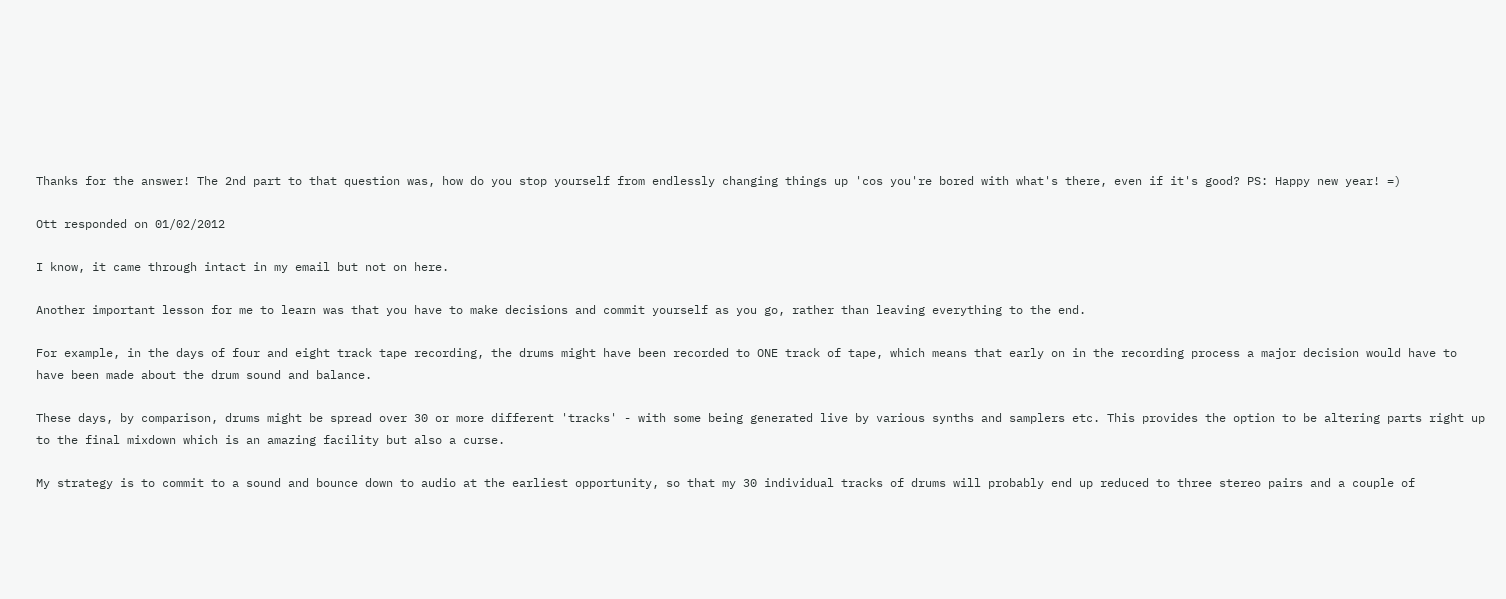Thanks for the answer! The 2nd part to that question was, how do you stop yourself from endlessly changing things up 'cos you're bored with what's there, even if it's good? PS: Happy new year! =)

Ott responded on 01/02/2012

I know, it came through intact in my email but not on here.

Another important lesson for me to learn was that you have to make decisions and commit yourself as you go, rather than leaving everything to the end.

For example, in the days of four and eight track tape recording, the drums might have been recorded to ONE track of tape, which means that early on in the recording process a major decision would have to have been made about the drum sound and balance.

These days, by comparison, drums might be spread over 30 or more different 'tracks' - with some being generated live by various synths and samplers etc. This provides the option to be altering parts right up to the final mixdown which is an amazing facility but also a curse.

My strategy is to commit to a sound and bounce down to audio at the earliest opportunity, so that my 30 individual tracks of drums will probably end up reduced to three stereo pairs and a couple of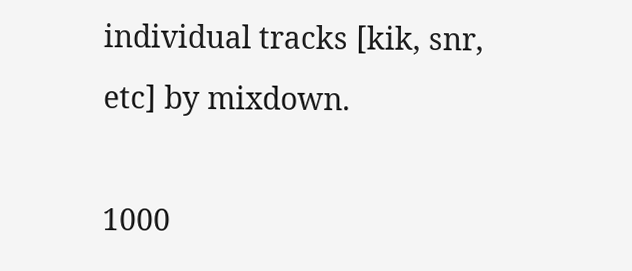individual tracks [kik, snr, etc] by mixdown.

1000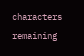characters remaining